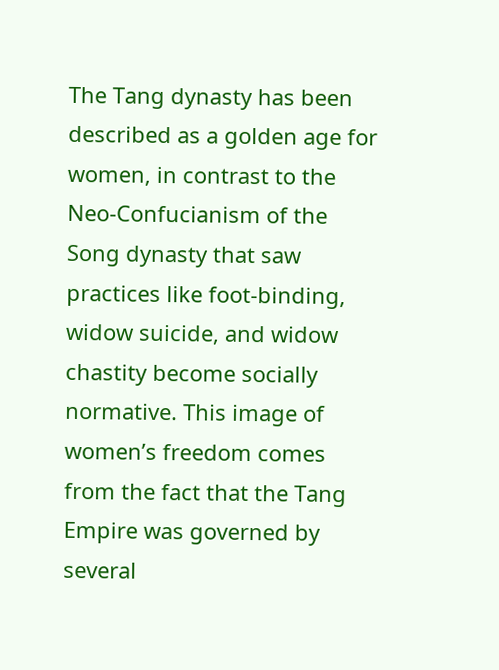The Tang dynasty has been described as a golden age for women, in contrast to the Neo-Confucianism of the Song dynasty that saw practices like foot-binding, widow suicide, and widow chastity become socially normative. This image of women’s freedom comes from the fact that the Tang Empire was governed by several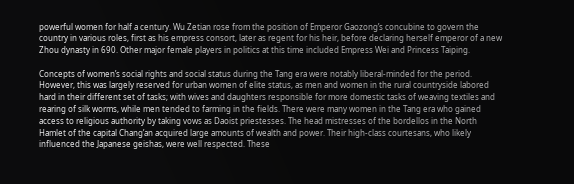powerful women for half a century. Wu Zetian rose from the position of Emperor Gaozong’s concubine to govern the country in various roles, first as his empress consort, later as regent for his heir, before declaring herself emperor of a new Zhou dynasty in 690. Other major female players in politics at this time included Empress Wei and Princess Taiping.

Concepts of women’s social rights and social status during the Tang era were notably liberal-minded for the period. However, this was largely reserved for urban women of elite status, as men and women in the rural countryside labored hard in their different set of tasks; with wives and daughters responsible for more domestic tasks of weaving textiles and rearing of silk worms, while men tended to farming in the fields. There were many women in the Tang era who gained access to religious authority by taking vows as Daoist priestesses. The head mistresses of the bordellos in the North Hamlet of the capital Chang’an acquired large amounts of wealth and power. Their high-class courtesans, who likely influenced the Japanese geishas, were well respected. These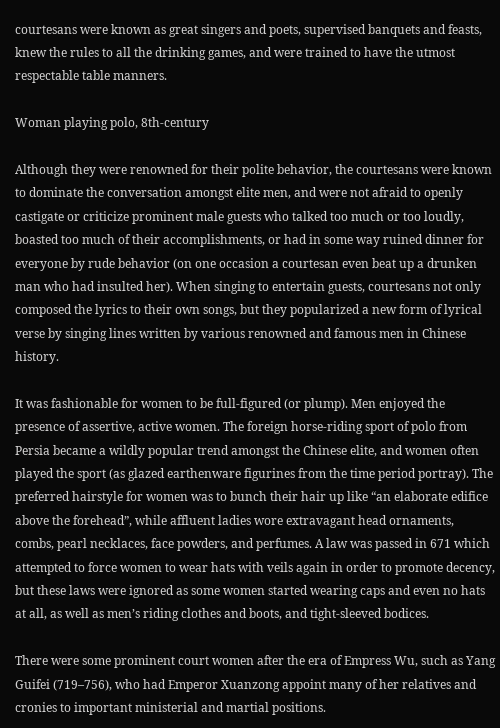courtesans were known as great singers and poets, supervised banquets and feasts, knew the rules to all the drinking games, and were trained to have the utmost respectable table manners.

Woman playing polo, 8th-century

Although they were renowned for their polite behavior, the courtesans were known to dominate the conversation amongst elite men, and were not afraid to openly castigate or criticize prominent male guests who talked too much or too loudly, boasted too much of their accomplishments, or had in some way ruined dinner for everyone by rude behavior (on one occasion a courtesan even beat up a drunken man who had insulted her). When singing to entertain guests, courtesans not only composed the lyrics to their own songs, but they popularized a new form of lyrical verse by singing lines written by various renowned and famous men in Chinese history.

It was fashionable for women to be full-figured (or plump). Men enjoyed the presence of assertive, active women. The foreign horse-riding sport of polo from Persia became a wildly popular trend amongst the Chinese elite, and women often played the sport (as glazed earthenware figurines from the time period portray). The preferred hairstyle for women was to bunch their hair up like “an elaborate edifice above the forehead”, while affluent ladies wore extravagant head ornaments, combs, pearl necklaces, face powders, and perfumes. A law was passed in 671 which attempted to force women to wear hats with veils again in order to promote decency, but these laws were ignored as some women started wearing caps and even no hats at all, as well as men’s riding clothes and boots, and tight-sleeved bodices.

There were some prominent court women after the era of Empress Wu, such as Yang Guifei (719–756), who had Emperor Xuanzong appoint many of her relatives and cronies to important ministerial and martial positions.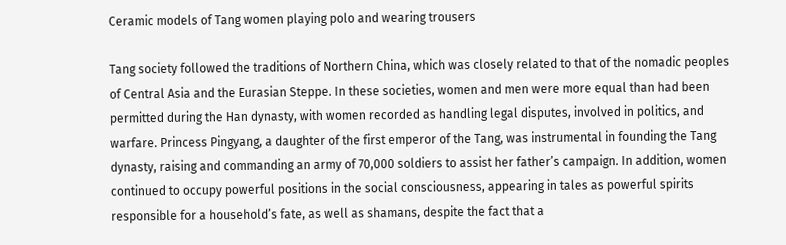Ceramic models of Tang women playing polo and wearing trousers

Tang society followed the traditions of Northern China, which was closely related to that of the nomadic peoples of Central Asia and the Eurasian Steppe. In these societies, women and men were more equal than had been permitted during the Han dynasty, with women recorded as handling legal disputes, involved in politics, and warfare. Princess Pingyang, a daughter of the first emperor of the Tang, was instrumental in founding the Tang dynasty, raising and commanding an army of 70,000 soldiers to assist her father’s campaign. In addition, women continued to occupy powerful positions in the social consciousness, appearing in tales as powerful spirits responsible for a household’s fate, as well as shamans, despite the fact that a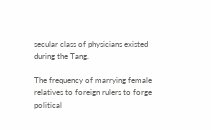secular class of physicians existed during the Tang.

The frequency of marrying female relatives to foreign rulers to forge political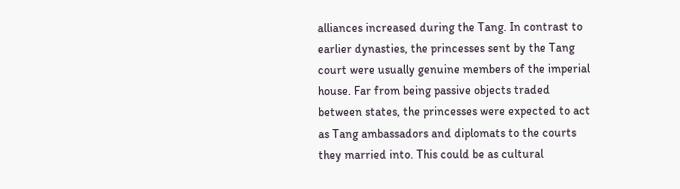alliances increased during the Tang. In contrast to earlier dynasties, the princesses sent by the Tang court were usually genuine members of the imperial house. Far from being passive objects traded between states, the princesses were expected to act as Tang ambassadors and diplomats to the courts they married into. This could be as cultural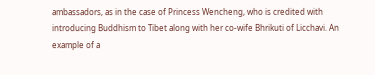ambassadors, as in the case of Princess Wencheng, who is credited with introducing Buddhism to Tibet along with her co-wife Bhrikuti of Licchavi. An example of a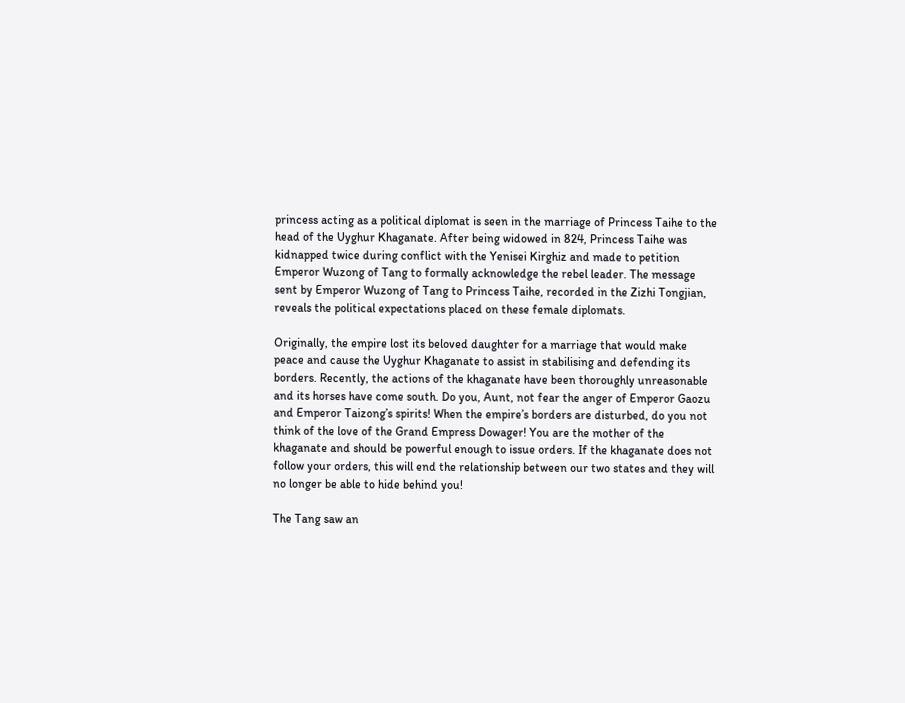princess acting as a political diplomat is seen in the marriage of Princess Taihe to the head of the Uyghur Khaganate. After being widowed in 824, Princess Taihe was kidnapped twice during conflict with the Yenisei Kirghiz and made to petition Emperor Wuzong of Tang to formally acknowledge the rebel leader. The message sent by Emperor Wuzong of Tang to Princess Taihe, recorded in the Zizhi Tongjian, reveals the political expectations placed on these female diplomats.

Originally, the empire lost its beloved daughter for a marriage that would make peace and cause the Uyghur Khaganate to assist in stabilising and defending its borders. Recently, the actions of the khaganate have been thoroughly unreasonable and its horses have come south. Do you, Aunt, not fear the anger of Emperor Gaozu and Emperor Taizong’s spirits! When the empire’s borders are disturbed, do you not think of the love of the Grand Empress Dowager! You are the mother of the khaganate and should be powerful enough to issue orders. If the khaganate does not follow your orders, this will end the relationship between our two states and they will no longer be able to hide behind you!

The Tang saw an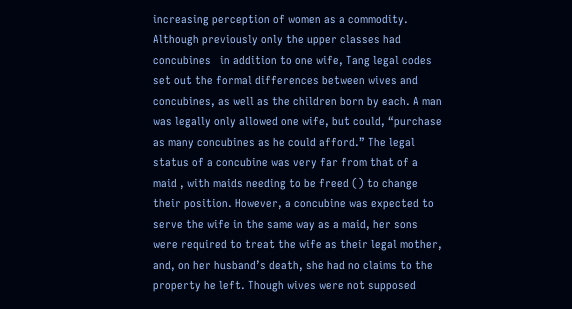increasing perception of women as a commodity. Although previously only the upper classes had concubines   in addition to one wife, Tang legal codes set out the formal differences between wives and concubines, as well as the children born by each. A man was legally only allowed one wife, but could, “purchase as many concubines as he could afford.” The legal status of a concubine was very far from that of a maid , with maids needing to be freed () to change their position. However, a concubine was expected to serve the wife in the same way as a maid, her sons were required to treat the wife as their legal mother, and, on her husband’s death, she had no claims to the property he left. Though wives were not supposed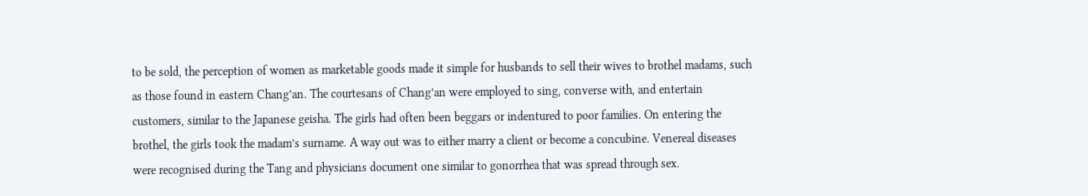to be sold, the perception of women as marketable goods made it simple for husbands to sell their wives to brothel madams, such as those found in eastern Chang’an. The courtesans of Chang’an were employed to sing, converse with, and entertain customers, similar to the Japanese geisha. The girls had often been beggars or indentured to poor families. On entering the brothel, the girls took the madam’s surname. A way out was to either marry a client or become a concubine. Venereal diseases were recognised during the Tang and physicians document one similar to gonorrhea that was spread through sex.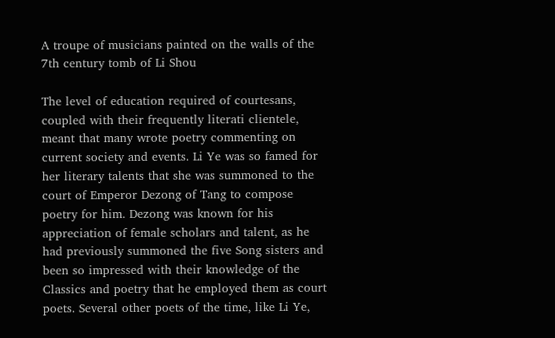A troupe of musicians painted on the walls of the 7th century tomb of Li Shou

The level of education required of courtesans, coupled with their frequently literati clientele, meant that many wrote poetry commenting on current society and events. Li Ye was so famed for her literary talents that she was summoned to the court of Emperor Dezong of Tang to compose poetry for him. Dezong was known for his appreciation of female scholars and talent, as he had previously summoned the five Song sisters and been so impressed with their knowledge of the Classics and poetry that he employed them as court poets. Several other poets of the time, like Li Ye,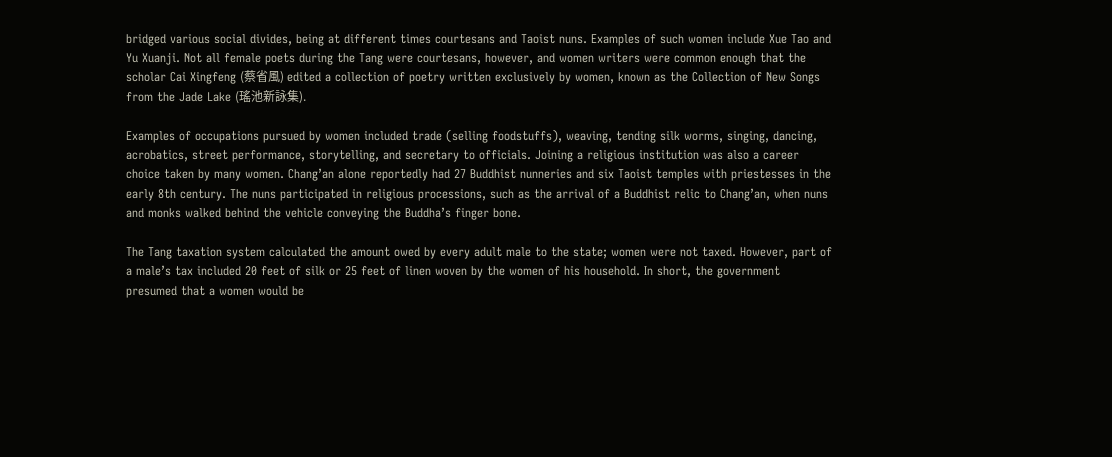bridged various social divides, being at different times courtesans and Taoist nuns. Examples of such women include Xue Tao and Yu Xuanji. Not all female poets during the Tang were courtesans, however, and women writers were common enough that the scholar Cai Xingfeng (蔡省風) edited a collection of poetry written exclusively by women, known as the Collection of New Songs from the Jade Lake (瑤池新詠集).

Examples of occupations pursued by women included trade (selling foodstuffs), weaving, tending silk worms, singing, dancing, acrobatics, street performance, storytelling, and secretary to officials. Joining a religious institution was also a career choice taken by many women. Chang’an alone reportedly had 27 Buddhist nunneries and six Taoist temples with priestesses in the early 8th century. The nuns participated in religious processions, such as the arrival of a Buddhist relic to Chang’an, when nuns and monks walked behind the vehicle conveying the Buddha’s finger bone.

The Tang taxation system calculated the amount owed by every adult male to the state; women were not taxed. However, part of a male’s tax included 20 feet of silk or 25 feet of linen woven by the women of his household. In short, the government presumed that a women would be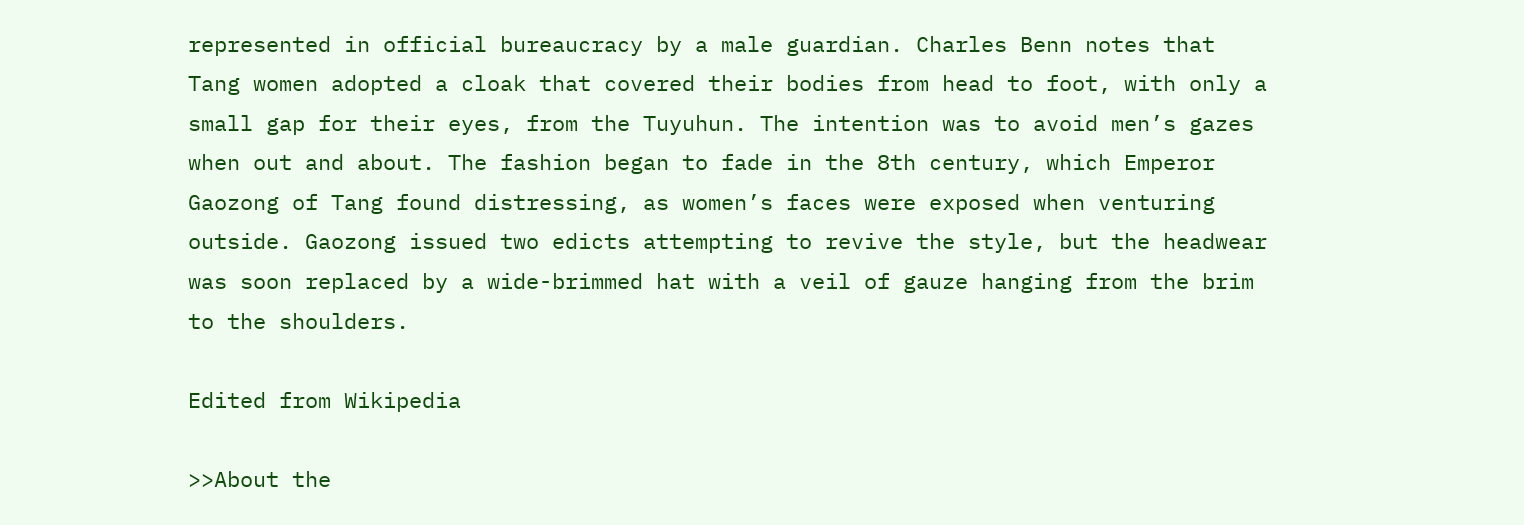represented in official bureaucracy by a male guardian. Charles Benn notes that Tang women adopted a cloak that covered their bodies from head to foot, with only a small gap for their eyes, from the Tuyuhun. The intention was to avoid men’s gazes when out and about. The fashion began to fade in the 8th century, which Emperor Gaozong of Tang found distressing, as women’s faces were exposed when venturing outside. Gaozong issued two edicts attempting to revive the style, but the headwear was soon replaced by a wide-brimmed hat with a veil of gauze hanging from the brim to the shoulders.

Edited from Wikipedia

>>About the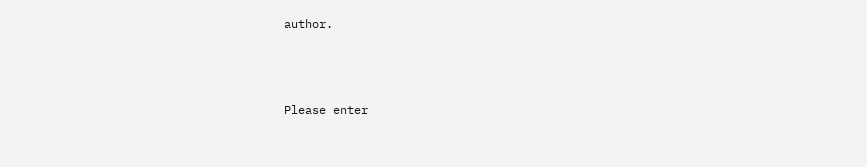author.



Please enter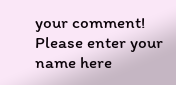your comment!
Please enter your name here